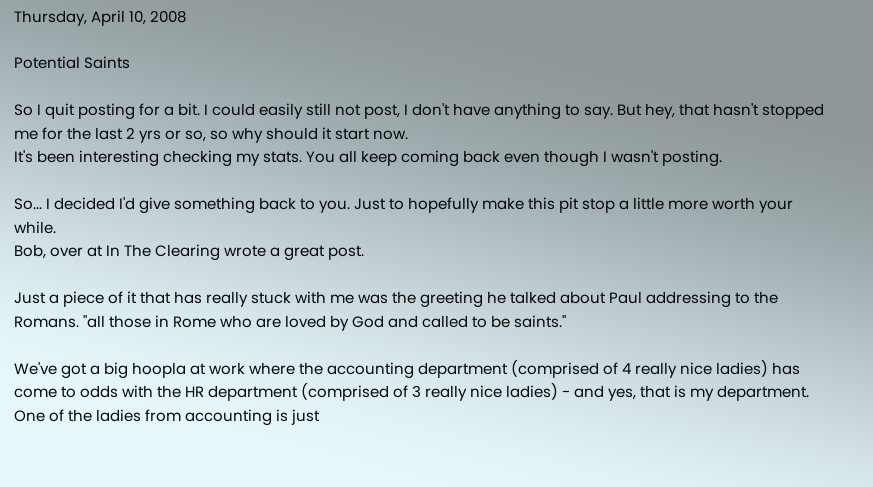Thursday, April 10, 2008

Potential Saints

So I quit posting for a bit. I could easily still not post, I don't have anything to say. But hey, that hasn't stopped me for the last 2 yrs or so, so why should it start now.
It's been interesting checking my stats. You all keep coming back even though I wasn't posting.

So... I decided I'd give something back to you. Just to hopefully make this pit stop a little more worth your while.
Bob, over at In The Clearing wrote a great post.

Just a piece of it that has really stuck with me was the greeting he talked about Paul addressing to the Romans. "all those in Rome who are loved by God and called to be saints."

We've got a big hoopla at work where the accounting department (comprised of 4 really nice ladies) has come to odds with the HR department (comprised of 3 really nice ladies) - and yes, that is my department. One of the ladies from accounting is just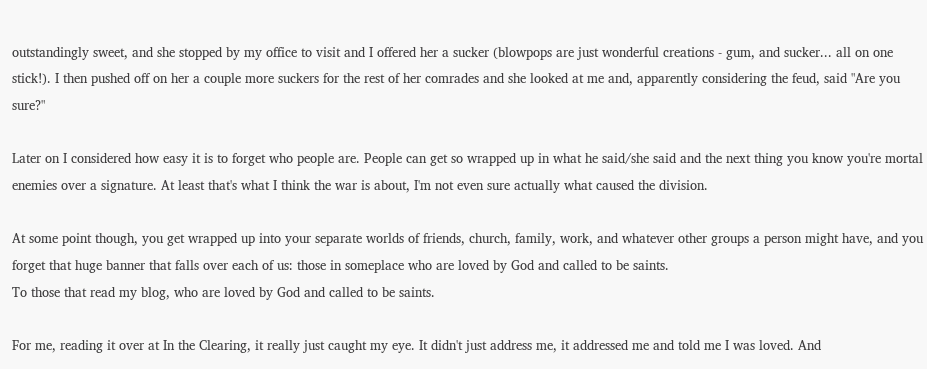outstandingly sweet, and she stopped by my office to visit and I offered her a sucker (blowpops are just wonderful creations - gum, and sucker... all on one stick!). I then pushed off on her a couple more suckers for the rest of her comrades and she looked at me and, apparently considering the feud, said "Are you sure?"

Later on I considered how easy it is to forget who people are. People can get so wrapped up in what he said/she said and the next thing you know you're mortal enemies over a signature. At least that's what I think the war is about, I'm not even sure actually what caused the division.

At some point though, you get wrapped up into your separate worlds of friends, church, family, work, and whatever other groups a person might have, and you forget that huge banner that falls over each of us: those in someplace who are loved by God and called to be saints.
To those that read my blog, who are loved by God and called to be saints.

For me, reading it over at In the Clearing, it really just caught my eye. It didn't just address me, it addressed me and told me I was loved. And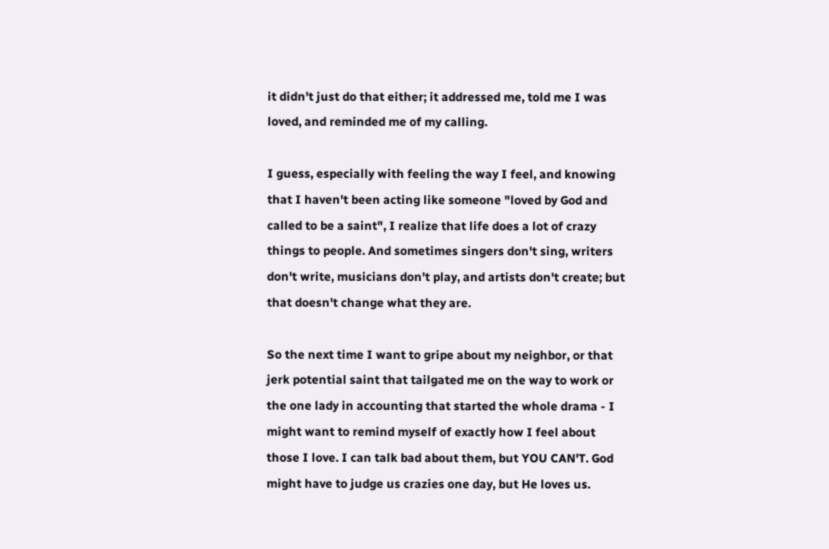it didn't just do that either; it addressed me, told me I was loved, and reminded me of my calling.

I guess, especially with feeling the way I feel, and knowing that I haven't been acting like someone "loved by God and called to be a saint", I realize that life does a lot of crazy things to people. And sometimes singers don't sing, writers don't write, musicians don't play, and artists don't create; but that doesn't change what they are.

So the next time I want to gripe about my neighbor, or that jerk potential saint that tailgated me on the way to work or the one lady in accounting that started the whole drama - I might want to remind myself of exactly how I feel about those I love. I can talk bad about them, but YOU CAN'T. God might have to judge us crazies one day, but He loves us.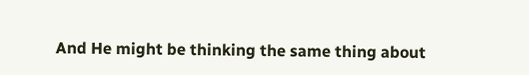And He might be thinking the same thing about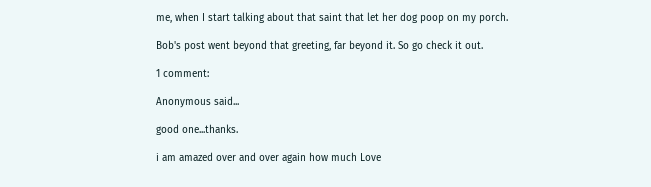me, when I start talking about that saint that let her dog poop on my porch.

Bob's post went beyond that greeting, far beyond it. So go check it out.

1 comment:

Anonymous said...

good one...thanks.

i am amazed over and over again how much Love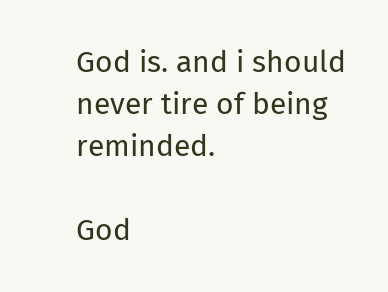God is. and i should never tire of being reminded.

God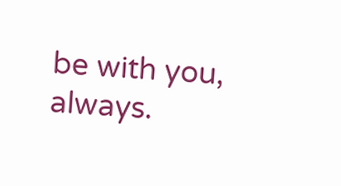be with you, always.